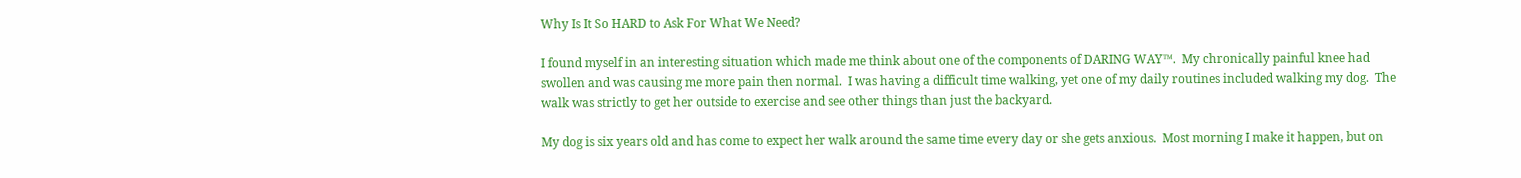Why Is It So HARD to Ask For What We Need?

I found myself in an interesting situation which made me think about one of the components of DARING WAY™.  My chronically painful knee had swollen and was causing me more pain then normal.  I was having a difficult time walking, yet one of my daily routines included walking my dog.  The walk was strictly to get her outside to exercise and see other things than just the backyard.

My dog is six years old and has come to expect her walk around the same time every day or she gets anxious.  Most morning I make it happen, but on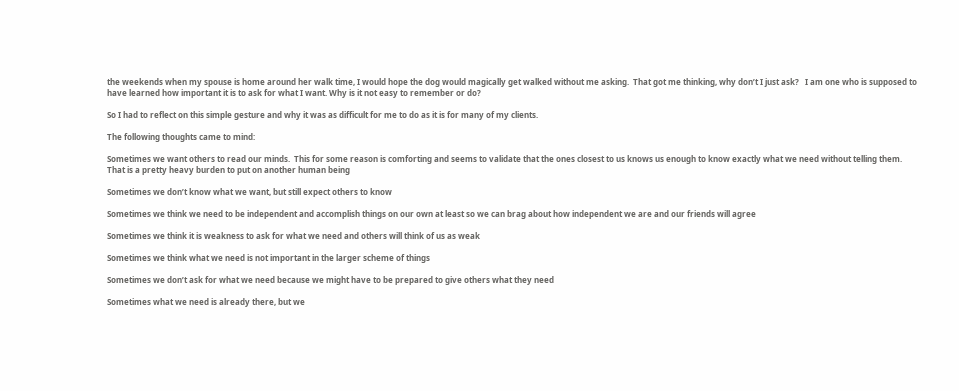the weekends when my spouse is home around her walk time, I would hope the dog would magically get walked without me asking.  That got me thinking, why don’t I just ask?   I am one who is supposed to have learned how important it is to ask for what I want. Why is it not easy to remember or do?

So I had to reflect on this simple gesture and why it was as difficult for me to do as it is for many of my clients.

The following thoughts came to mind:

Sometimes we want others to read our minds.  This for some reason is comforting and seems to validate that the ones closest to us knows us enough to know exactly what we need without telling them.  That is a pretty heavy burden to put on another human being

Sometimes we don’t know what we want, but still expect others to know

Sometimes we think we need to be independent and accomplish things on our own at least so we can brag about how independent we are and our friends will agree

Sometimes we think it is weakness to ask for what we need and others will think of us as weak

Sometimes we think what we need is not important in the larger scheme of things

Sometimes we don’t ask for what we need because we might have to be prepared to give others what they need

Sometimes what we need is already there, but we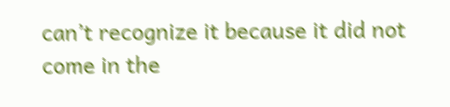can’t recognize it because it did not come in the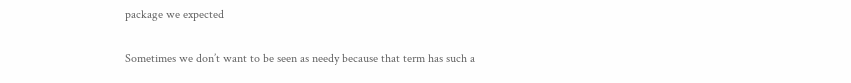package we expected

Sometimes we don’t want to be seen as needy because that term has such a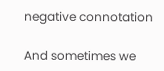negative connotation

And sometimes we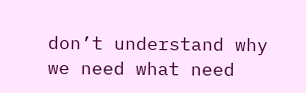don’t understand why we need what need